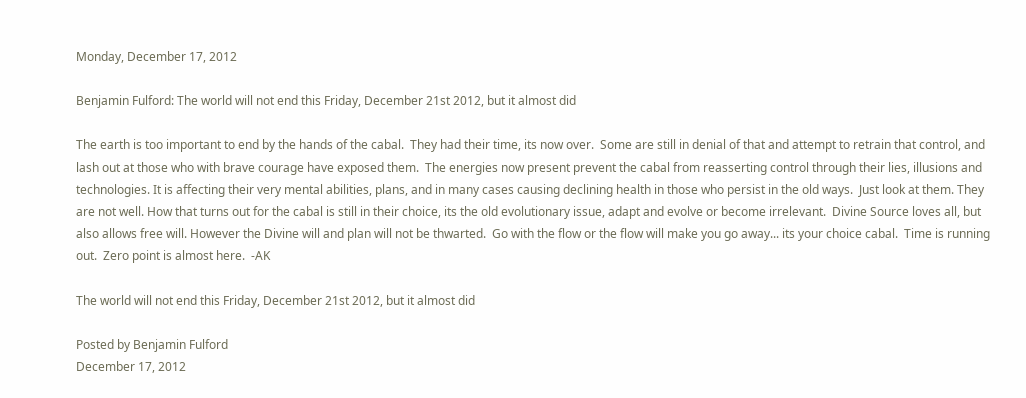Monday, December 17, 2012

Benjamin Fulford: The world will not end this Friday, December 21st 2012, but it almost did

The earth is too important to end by the hands of the cabal.  They had their time, its now over.  Some are still in denial of that and attempt to retrain that control, and lash out at those who with brave courage have exposed them.  The energies now present prevent the cabal from reasserting control through their lies, illusions and technologies. It is affecting their very mental abilities, plans, and in many cases causing declining health in those who persist in the old ways.  Just look at them. They are not well. How that turns out for the cabal is still in their choice, its the old evolutionary issue, adapt and evolve or become irrelevant.  Divine Source loves all, but also allows free will. However the Divine will and plan will not be thwarted.  Go with the flow or the flow will make you go away... its your choice cabal.  Time is running out.  Zero point is almost here.  -AK

The world will not end this Friday, December 21st 2012, but it almost did

Posted by Benjamin Fulford
December 17, 2012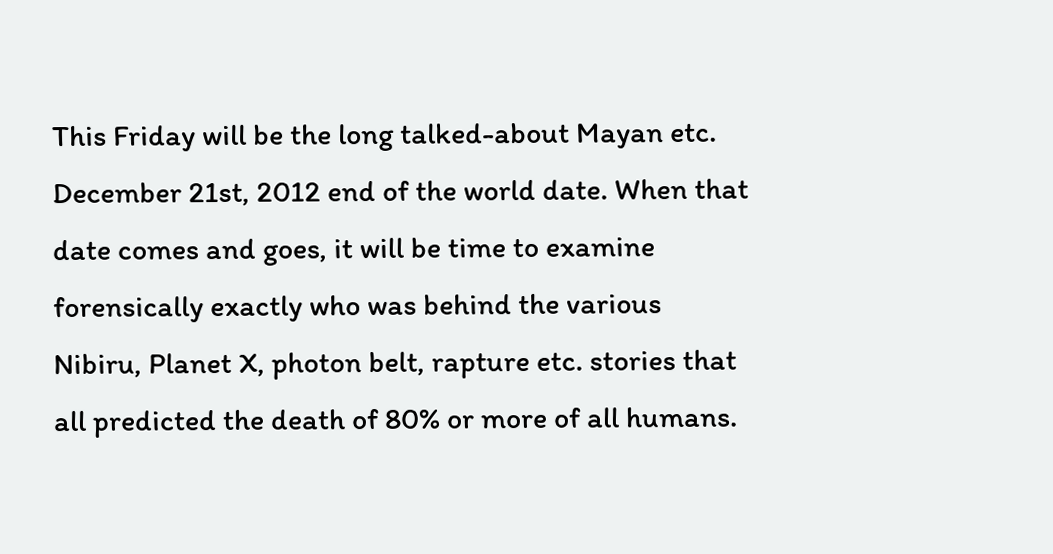This Friday will be the long talked-about Mayan etc. December 21st, 2012 end of the world date. When that date comes and goes, it will be time to examine forensically exactly who was behind the various Nibiru, Planet X, photon belt, rapture etc. stories that all predicted the death of 80% or more of all humans.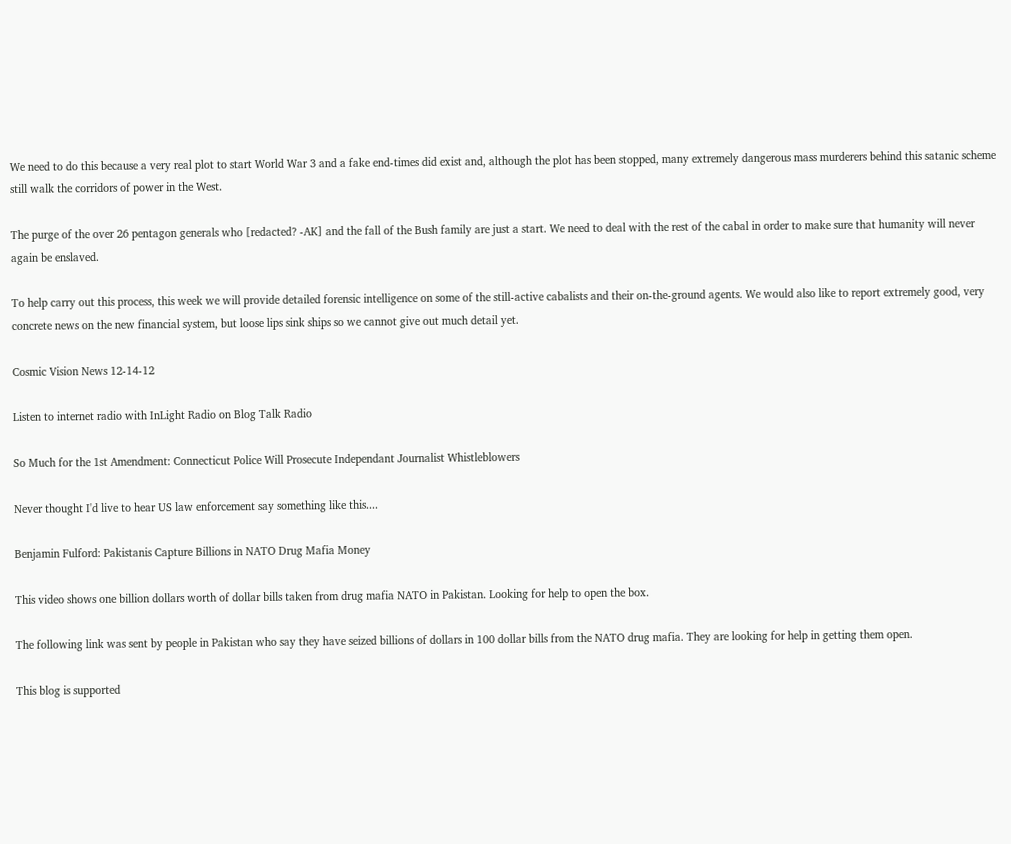We need to do this because a very real plot to start World War 3 and a fake end-times did exist and, although the plot has been stopped, many extremely dangerous mass murderers behind this satanic scheme still walk the corridors of power in the West.

The purge of the over 26 pentagon generals who [redacted? -AK] and the fall of the Bush family are just a start. We need to deal with the rest of the cabal in order to make sure that humanity will never again be enslaved.

To help carry out this process, this week we will provide detailed forensic intelligence on some of the still-active cabalists and their on-the-ground agents. We would also like to report extremely good, very concrete news on the new financial system, but loose lips sink ships so we cannot give out much detail yet.

Cosmic Vision News 12-14-12

Listen to internet radio with InLight Radio on Blog Talk Radio

So Much for the 1st Amendment: Connecticut Police Will Prosecute Independant Journalist Whistleblowers

Never thought I'd live to hear US law enforcement say something like this....

Benjamin Fulford: Pakistanis Capture Billions in NATO Drug Mafia Money

This video shows one billion dollars worth of dollar bills taken from drug mafia NATO in Pakistan. Looking for help to open the box.

The following link was sent by people in Pakistan who say they have seized billions of dollars in 100 dollar bills from the NATO drug mafia. They are looking for help in getting them open.

This blog is supported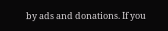by ads and donations. If you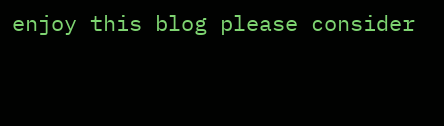enjoy this blog please consider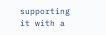supporting it with a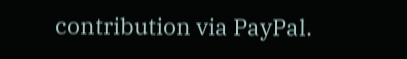contribution via PayPal.